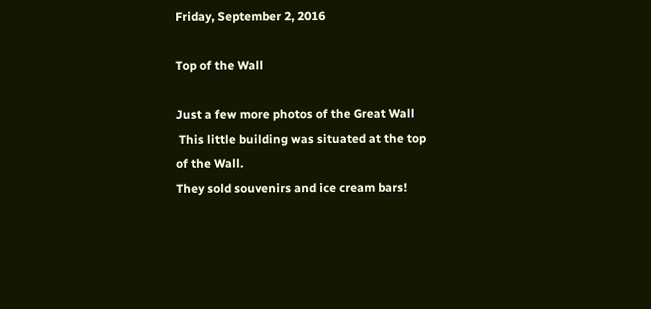Friday, September 2, 2016

Top of the Wall

Just a few more photos of the Great Wall
 This little building was situated at the top of the Wall.
They sold souvenirs and ice cream bars!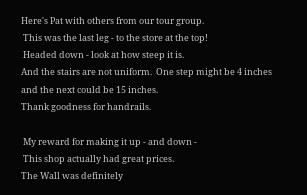Here's Pat with others from our tour group.
 This was the last leg - to the store at the top!
 Headed down - look at how steep it is.
And the stairs are not uniform.  One step might be 4 inches
and the next could be 15 inches.
Thank goodness for handrails.

 My reward for making it up - and down -
 This shop actually had great prices.
The Wall was definitely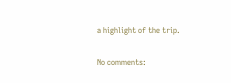a highlight of the trip.

No comments: